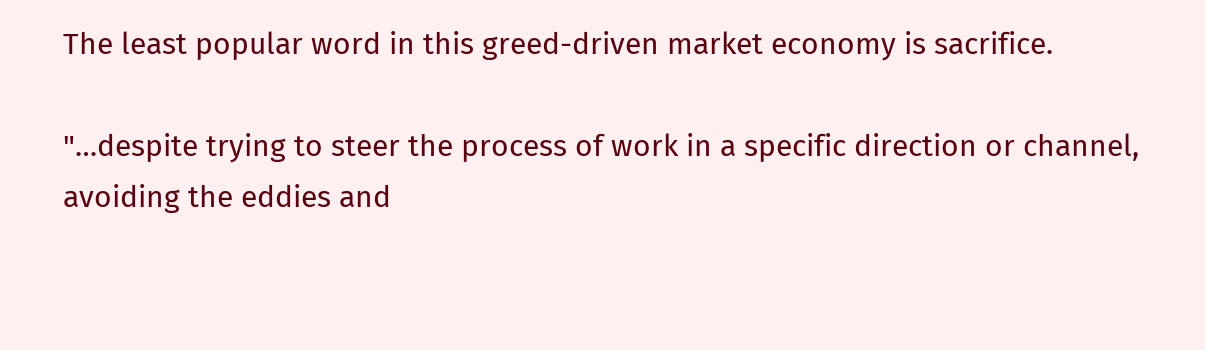The least popular word in this greed-driven market economy is sacrifice.

"…despite trying to steer the process of work in a specific direction or channel, avoiding the eddies and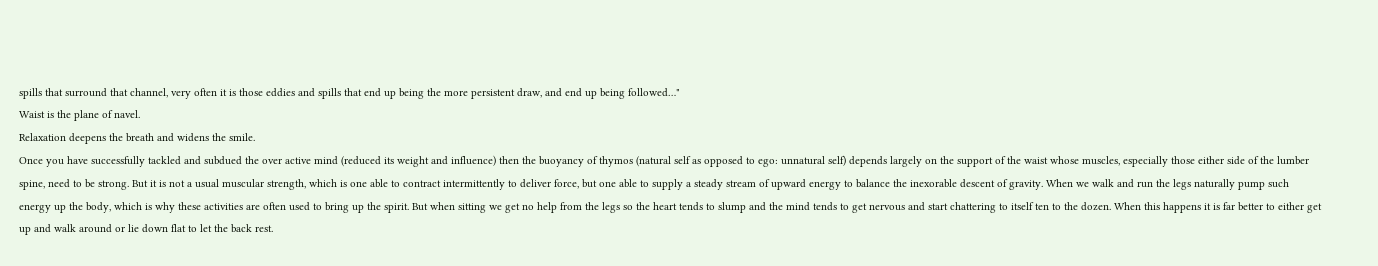spills that surround that channel, very often it is those eddies and spills that end up being the more persistent draw, and end up being followed…"
Waist is the plane of navel.
Relaxation deepens the breath and widens the smile.
Once you have successfully tackled and subdued the over active mind (reduced its weight and influence) then the buoyancy of thymos (natural self as opposed to ego: unnatural self) depends largely on the support of the waist whose muscles, especially those either side of the lumber spine, need to be strong. But it is not a usual muscular strength, which is one able to contract intermittently to deliver force, but one able to supply a steady stream of upward energy to balance the inexorable descent of gravity. When we walk and run the legs naturally pump such energy up the body, which is why these activities are often used to bring up the spirit. But when sitting we get no help from the legs so the heart tends to slump and the mind tends to get nervous and start chattering to itself ten to the dozen. When this happens it is far better to either get up and walk around or lie down flat to let the back rest.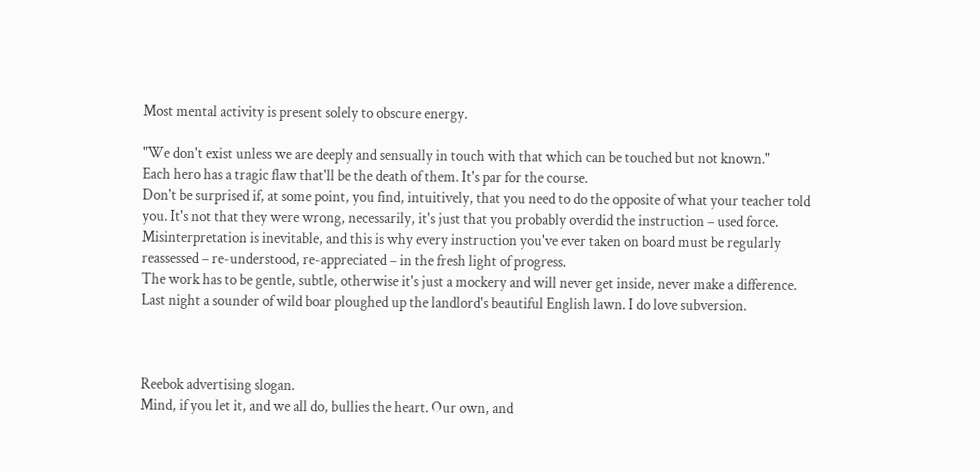Most mental activity is present solely to obscure energy.

"We don't exist unless we are deeply and sensually in touch with that which can be touched but not known."
Each hero has a tragic flaw that'll be the death of them. It's par for the course.
Don't be surprised if, at some point, you find, intuitively, that you need to do the opposite of what your teacher told you. It's not that they were wrong, necessarily, it's just that you probably overdid the instruction – used force. Misinterpretation is inevitable, and this is why every instruction you've ever taken on board must be regularly reassessed – re-understood, re-appreciated – in the fresh light of progress.
The work has to be gentle, subtle, otherwise it's just a mockery and will never get inside, never make a difference.
Last night a sounder of wild boar ploughed up the landlord's beautiful English lawn. I do love subversion.



Reebok advertising slogan.
Mind, if you let it, and we all do, bullies the heart. Our own, and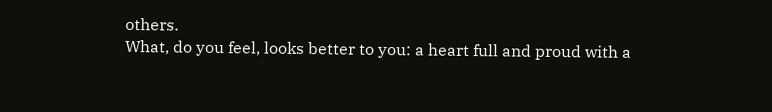others.
What, do you feel, looks better to you: a heart full and proud with a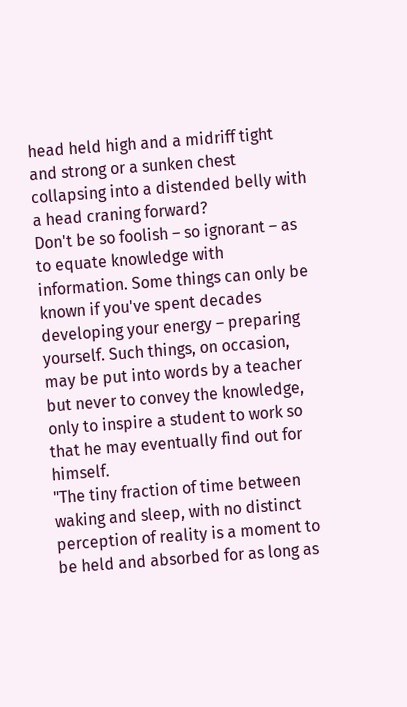head held high and a midriff tight and strong or a sunken chest collapsing into a distended belly with a head craning forward?
Don't be so foolish – so ignorant – as to equate knowledge with information. Some things can only be known if you've spent decades developing your energy – preparing yourself. Such things, on occasion, may be put into words by a teacher but never to convey the knowledge, only to inspire a student to work so that he may eventually find out for himself.
"The tiny fraction of time between waking and sleep, with no distinct perception of reality is a moment to be held and absorbed for as long as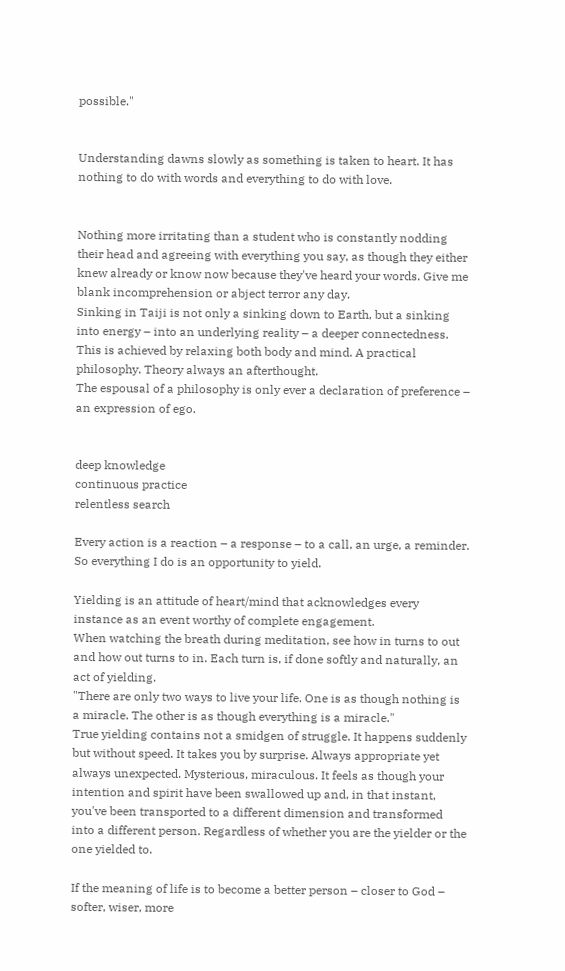possible."


Understanding dawns slowly as something is taken to heart. It has nothing to do with words and everything to do with love.


Nothing more irritating than a student who is constantly nodding their head and agreeing with everything you say, as though they either knew already or know now because they've heard your words. Give me blank incomprehension or abject terror any day.
Sinking in Taiji is not only a sinking down to Earth, but a sinking into energy – into an underlying reality – a deeper connectedness. This is achieved by relaxing both body and mind. A practical philosophy. Theory always an afterthought.
The espousal of a philosophy is only ever a declaration of preference – an expression of ego.


deep knowledge
continuous practice
relentless search

Every action is a reaction – a response – to a call, an urge, a reminder. So everything I do is an opportunity to yield.

Yielding is an attitude of heart/mind that acknowledges every instance as an event worthy of complete engagement.
When watching the breath during meditation, see how in turns to out and how out turns to in. Each turn is, if done softly and naturally, an act of yielding.
"There are only two ways to live your life. One is as though nothing is a miracle. The other is as though everything is a miracle."
True yielding contains not a smidgen of struggle. It happens suddenly but without speed. It takes you by surprise. Always appropriate yet always unexpected. Mysterious, miraculous. It feels as though your intention and spirit have been swallowed up and, in that instant, you've been transported to a different dimension and transformed into a different person. Regardless of whether you are the yielder or the one yielded to.

If the meaning of life is to become a better person – closer to God – softer, wiser, more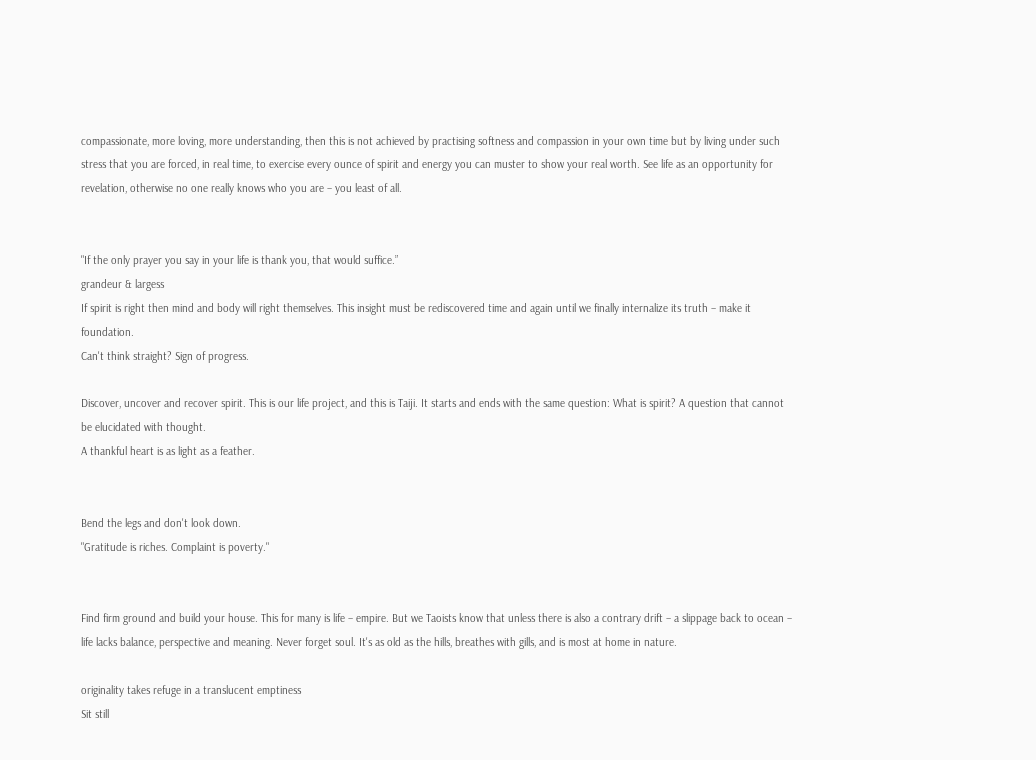compassionate, more loving, more understanding, then this is not achieved by practising softness and compassion in your own time but by living under such stress that you are forced, in real time, to exercise every ounce of spirit and energy you can muster to show your real worth. See life as an opportunity for revelation, otherwise no one really knows who you are – you least of all.


"If the only prayer you say in your life is thank you, that would suffice.”
grandeur & largess
If spirit is right then mind and body will right themselves. This insight must be rediscovered time and again until we finally internalize its truth – make it foundation.
Can't think straight? Sign of progress.

Discover, uncover and recover spirit. This is our life project, and this is Taiji. It starts and ends with the same question: What is spirit? A question that cannot be elucidated with thought.
A thankful heart is as light as a feather.


Bend the legs and don't look down.
"Gratitude is riches. Complaint is poverty."


Find firm ground and build your house. This for many is life – empire. But we Taoists know that unless there is also a contrary drift – a slippage back to ocean – life lacks balance, perspective and meaning. Never forget soul. It's as old as the hills, breathes with gills, and is most at home in nature.

originality takes refuge in a translucent emptiness
Sit still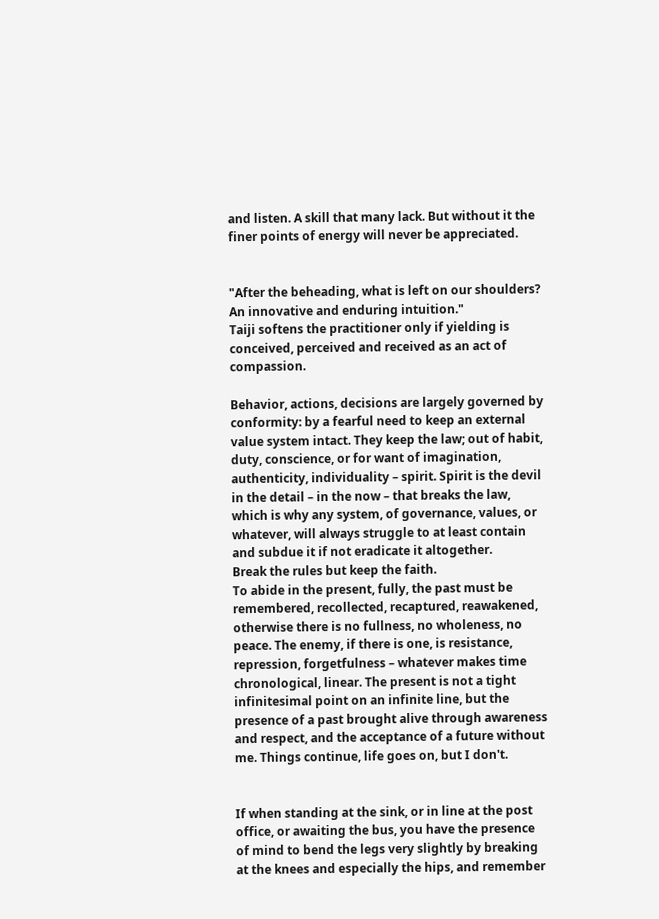and listen. A skill that many lack. But without it the finer points of energy will never be appreciated.


"After the beheading, what is left on our shoulders? An innovative and enduring intuition."
Taiji softens the practitioner only if yielding is conceived, perceived and received as an act of compassion.

Behavior, actions, decisions are largely governed by conformity: by a fearful need to keep an external value system intact. They keep the law; out of habit, duty, conscience, or for want of imagination, authenticity, individuality – spirit. Spirit is the devil in the detail – in the now – that breaks the law, which is why any system, of governance, values, or whatever, will always struggle to at least contain and subdue it if not eradicate it altogether.
Break the rules but keep the faith.
To abide in the present, fully, the past must be remembered, recollected, recaptured, reawakened, otherwise there is no fullness, no wholeness, no peace. The enemy, if there is one, is resistance, repression, forgetfulness – whatever makes time chronological, linear. The present is not a tight infinitesimal point on an infinite line, but the presence of a past brought alive through awareness and respect, and the acceptance of a future without me. Things continue, life goes on, but I don't.


If when standing at the sink, or in line at the post office, or awaiting the bus, you have the presence of mind to bend the legs very slightly by breaking at the knees and especially the hips, and remember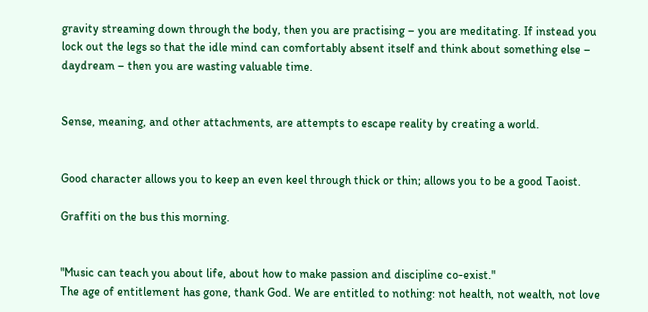gravity streaming down through the body, then you are practising – you are meditating. If instead you lock out the legs so that the idle mind can comfortably absent itself and think about something else – daydream – then you are wasting valuable time.


Sense, meaning, and other attachments, are attempts to escape reality by creating a world.


Good character allows you to keep an even keel through thick or thin; allows you to be a good Taoist.

Graffiti on the bus this morning.


"Music can teach you about life, about how to make passion and discipline co-exist."
The age of entitlement has gone, thank God. We are entitled to nothing: not health, not wealth, not love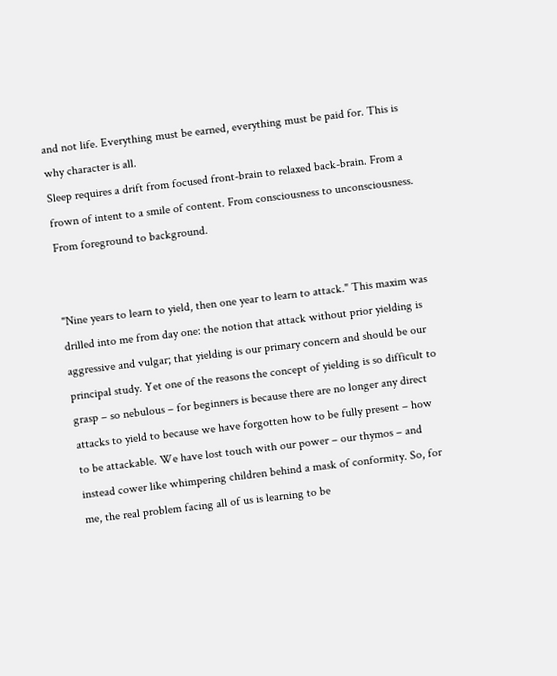and not life. Everything must be earned, everything must be paid for. This is why character is all.
Sleep requires a drift from focused front-brain to relaxed back-brain. From a frown of intent to a smile of content. From consciousness to unconsciousness. From foreground to background.


"Nine years to learn to yield, then one year to learn to attack." This maxim was drilled into me from day one: the notion that attack without prior yielding is aggressive and vulgar; that yielding is our primary concern and should be our principal study. Yet one of the reasons the concept of yielding is so difficult to grasp – so nebulous – for beginners is because there are no longer any direct attacks to yield to because we have forgotten how to be fully present – how to be attackable. We have lost touch with our power – our thymos – and instead cower like whimpering children behind a mask of conformity. So, for me, the real problem facing all of us is learning to be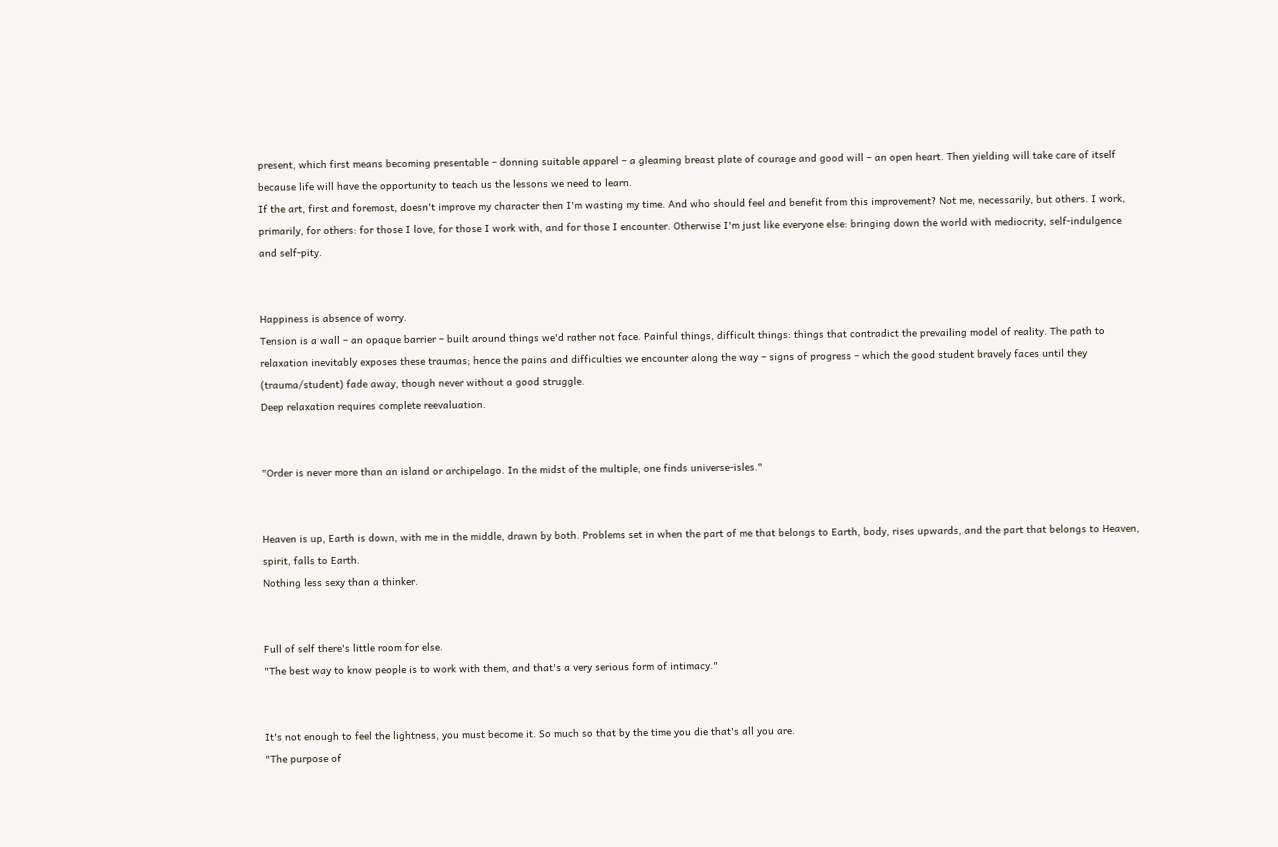present, which first means becoming presentable – donning suitable apparel – a gleaming breast plate of courage and good will – an open heart. Then yielding will take care of itself because life will have the opportunity to teach us the lessons we need to learn.
If the art, first and foremost, doesn't improve my character then I'm wasting my time. And who should feel and benefit from this improvement? Not me, necessarily, but others. I work, primarily, for others: for those I love, for those I work with, and for those I encounter. Otherwise I'm just like everyone else: bringing down the world with mediocrity, self-indulgence and self-pity.


Happiness is absence of worry.
Tension is a wall – an opaque barrier – built around things we'd rather not face. Painful things, difficult things: things that contradict the prevailing model of reality. The path to relaxation inevitably exposes these traumas; hence the pains and difficulties we encounter along the way – signs of progress – which the good student bravely faces until they (trauma/student) fade away, though never without a good struggle.
Deep relaxation requires complete reevaluation.


"Order is never more than an island or archipelago. In the midst of the multiple, one finds universe-isles."


Heaven is up, Earth is down, with me in the middle, drawn by both. Problems set in when the part of me that belongs to Earth, body, rises upwards, and the part that belongs to Heaven, spirit, falls to Earth.
Nothing less sexy than a thinker.


Full of self there's little room for else.
"The best way to know people is to work with them, and that's a very serious form of intimacy."


It's not enough to feel the lightness, you must become it. So much so that by the time you die that's all you are.
"The purpose of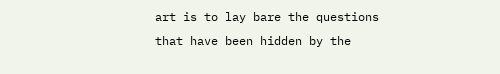art is to lay bare the questions that have been hidden by the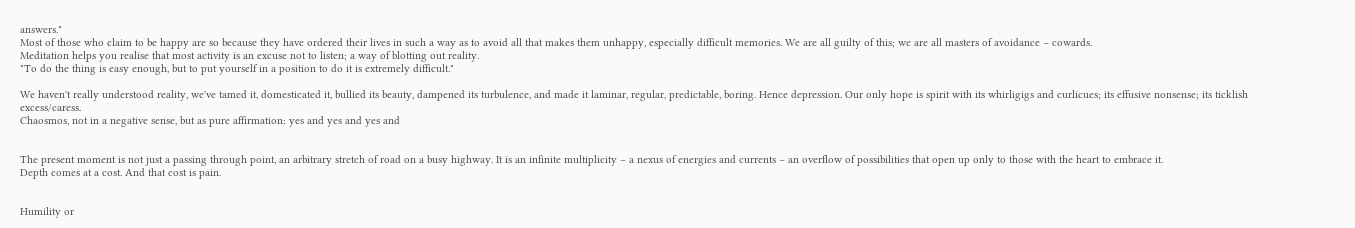answers."
Most of those who claim to be happy are so because they have ordered their lives in such a way as to avoid all that makes them unhappy, especially difficult memories. We are all guilty of this; we are all masters of avoidance – cowards.
Meditation helps you realise that most activity is an excuse not to listen; a way of blotting out reality.
"To do the thing is easy enough, but to put yourself in a position to do it is extremely difficult."

We haven't really understood reality, we've tamed it, domesticated it, bullied its beauty, dampened its turbulence, and made it laminar, regular, predictable, boring. Hence depression. Our only hope is spirit with its whirligigs and curlicues; its effusive nonsense; its ticklish excess/caress.
Chaosmos, not in a negative sense, but as pure affirmation: yes and yes and yes and


The present moment is not just a passing through point, an arbitrary stretch of road on a busy highway. It is an infinite multiplicity – a nexus of energies and currents – an overflow of possibilities that open up only to those with the heart to embrace it.
Depth comes at a cost. And that cost is pain.


Humility or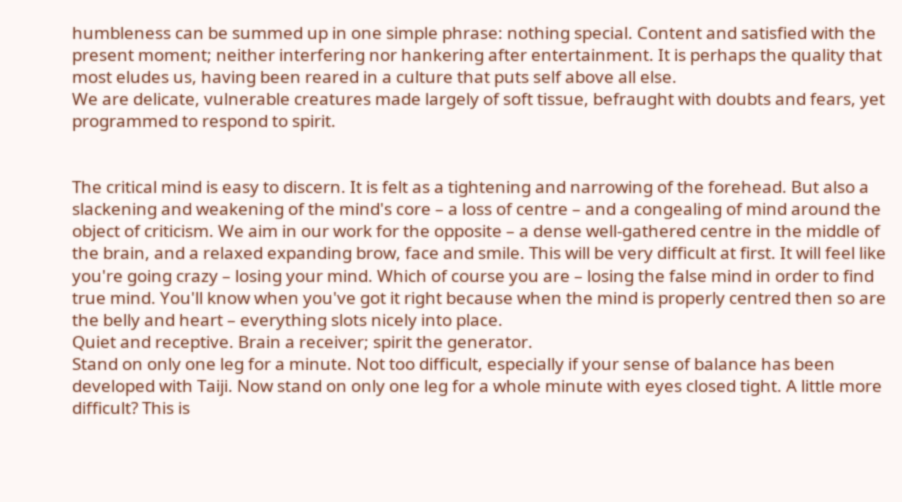humbleness can be summed up in one simple phrase: nothing special. Content and satisfied with the present moment; neither interfering nor hankering after entertainment. It is perhaps the quality that most eludes us, having been reared in a culture that puts self above all else.
We are delicate, vulnerable creatures made largely of soft tissue, befraught with doubts and fears, yet programmed to respond to spirit.


The critical mind is easy to discern. It is felt as a tightening and narrowing of the forehead. But also a slackening and weakening of the mind's core – a loss of centre – and a congealing of mind around the object of criticism. We aim in our work for the opposite – a dense well-gathered centre in the middle of the brain, and a relaxed expanding brow, face and smile. This will be very difficult at first. It will feel like you're going crazy – losing your mind. Which of course you are – losing the false mind in order to find true mind. You'll know when you've got it right because when the mind is properly centred then so are the belly and heart – everything slots nicely into place.
Quiet and receptive. Brain a receiver; spirit the generator.
Stand on only one leg for a minute. Not too difficult, especially if your sense of balance has been developed with Taiji. Now stand on only one leg for a whole minute with eyes closed tight. A little more difficult? This is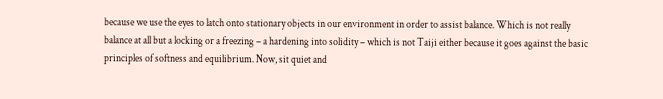because we use the eyes to latch onto stationary objects in our environment in order to assist balance. Which is not really balance at all but a locking or a freezing – a hardening into solidity – which is not Taiji either because it goes against the basic principles of softness and equilibrium. Now, sit quiet and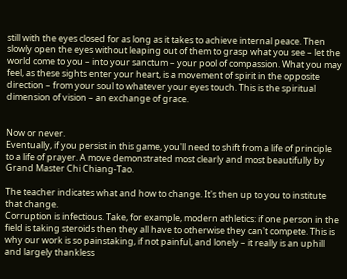still with the eyes closed for as long as it takes to achieve internal peace. Then slowly open the eyes without leaping out of them to grasp what you see – let the world come to you – into your sanctum – your pool of compassion. What you may feel, as these sights enter your heart, is a movement of spirit in the opposite direction – from your soul to whatever your eyes touch. This is the spiritual dimension of vision – an exchange of grace.


Now or never.
Eventually, if you persist in this game, you'll need to shift from a life of principle to a life of prayer. A move demonstrated most clearly and most beautifully by Grand Master Chi Chiang-Tao.

The teacher indicates what and how to change. It's then up to you to institute that change.
Corruption is infectious. Take, for example, modern athletics: if one person in the field is taking steroids then they all have to otherwise they can't compete. This is why our work is so painstaking, if not painful, and lonely – it really is an uphill and largely thankless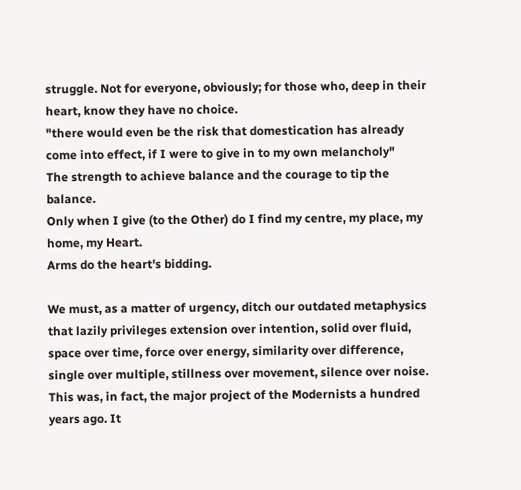struggle. Not for everyone, obviously; for those who, deep in their heart, know they have no choice.
"there would even be the risk that domestication has already come into effect, if I were to give in to my own melancholy"
The strength to achieve balance and the courage to tip the balance.
Only when I give (to the Other) do I find my centre, my place, my home, my Heart.
Arms do the heart's bidding.

We must, as a matter of urgency, ditch our outdated metaphysics that lazily privileges extension over intention, solid over fluid, space over time, force over energy, similarity over difference, single over multiple, stillness over movement, silence over noise. This was, in fact, the major project of the Modernists a hundred years ago. It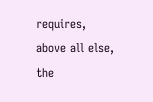requires, above all else, the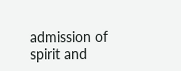admission of spirit and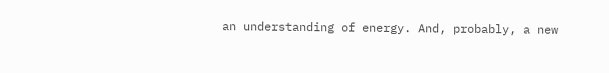an understanding of energy. And, probably, a new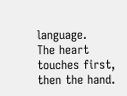language.
The heart touches first, then the hand.